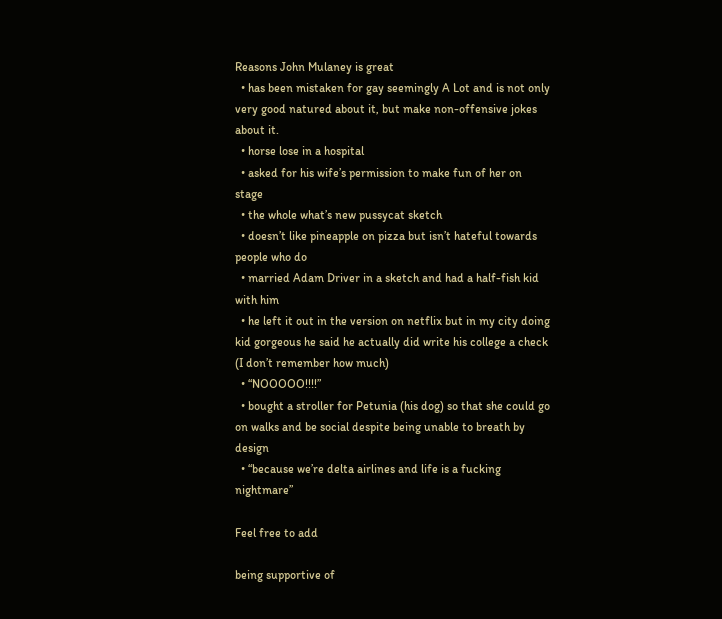Reasons John Mulaney is great
  • has been mistaken for gay seemingly A Lot and is not only very good natured about it, but make non-offensive jokes about it.
  • horse lose in a hospital
  • asked for his wife’s permission to make fun of her on stage
  • the whole what’s new pussycat sketch
  • doesn’t like pineapple on pizza but isn’t hateful towards people who do
  • married Adam Driver in a sketch and had a half-fish kid with him
  • he left it out in the version on netflix but in my city doing kid gorgeous he said he actually did write his college a check (I don’t remember how much)
  • “NOOOOO!!!!”
  • bought a stroller for Petunia (his dog) so that she could go on walks and be social despite being unable to breath by design
  • “because we’re delta airlines and life is a fucking nightmare”

Feel free to add

being supportive of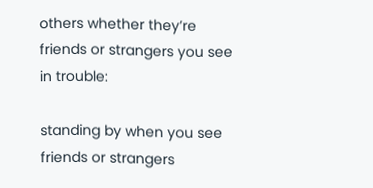others whether they’re friends or strangers you see in trouble:

standing by when you see friends or strangers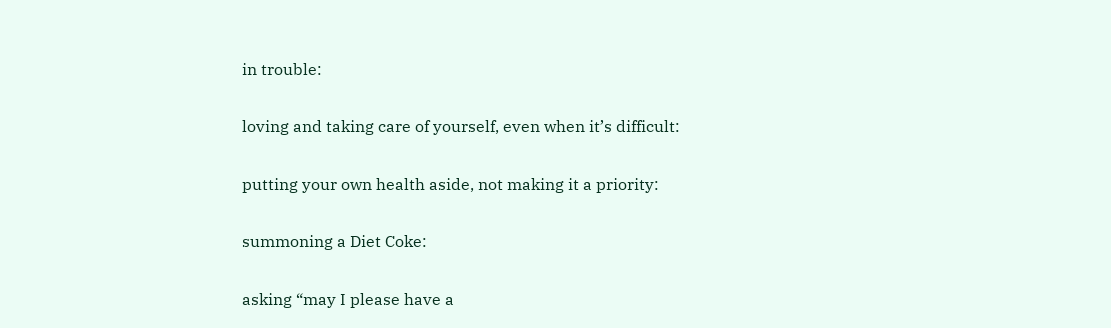in trouble:

loving and taking care of yourself, even when it’s difficult:

putting your own health aside, not making it a priority:

summoning a Diet Coke:

asking “may I please have a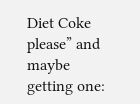Diet Coke please” and maybe getting one: